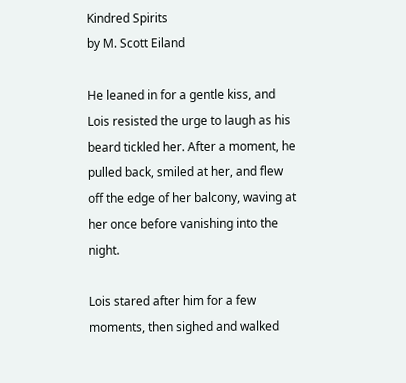Kindred Spirits
by M. Scott Eiland

He leaned in for a gentle kiss, and Lois resisted the urge to laugh as his beard tickled her. After a moment, he pulled back, smiled at her, and flew off the edge of her balcony, waving at her once before vanishing into the night.

Lois stared after him for a few moments, then sighed and walked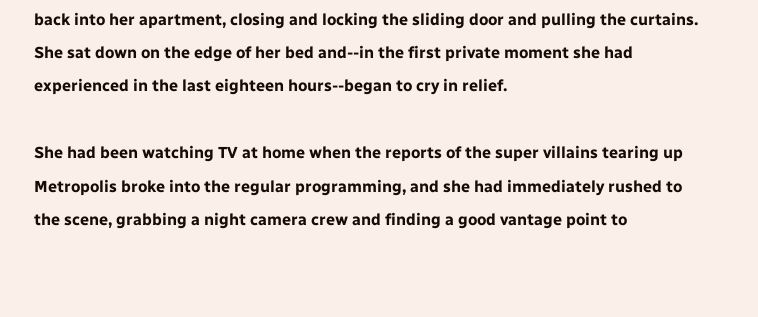back into her apartment, closing and locking the sliding door and pulling the curtains. She sat down on the edge of her bed and--in the first private moment she had experienced in the last eighteen hours--began to cry in relief.

She had been watching TV at home when the reports of the super villains tearing up Metropolis broke into the regular programming, and she had immediately rushed to the scene, grabbing a night camera crew and finding a good vantage point to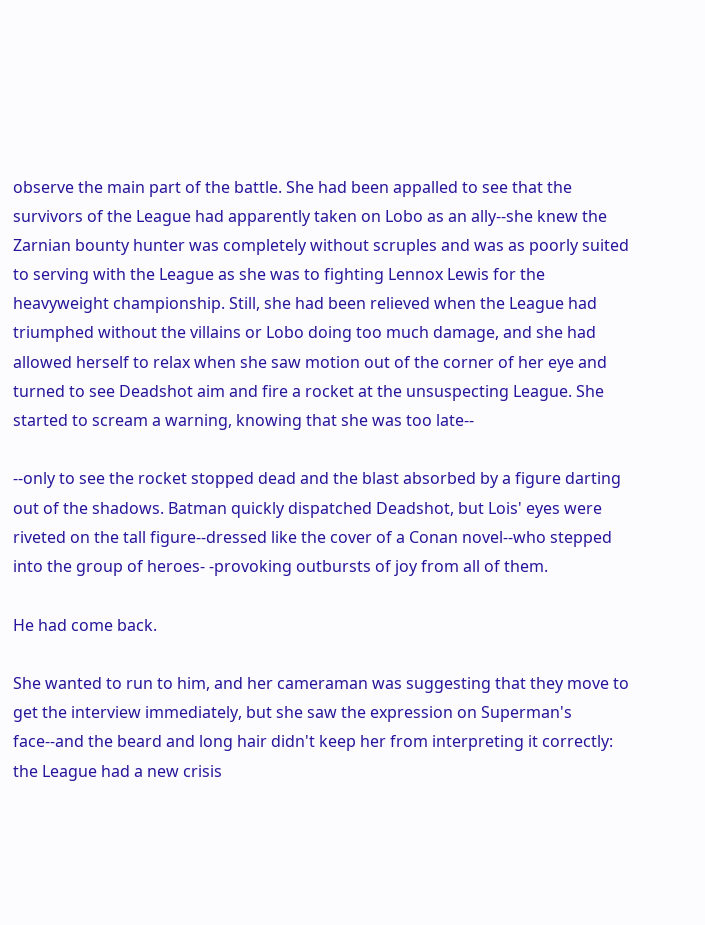observe the main part of the battle. She had been appalled to see that the survivors of the League had apparently taken on Lobo as an ally--she knew the Zarnian bounty hunter was completely without scruples and was as poorly suited to serving with the League as she was to fighting Lennox Lewis for the heavyweight championship. Still, she had been relieved when the League had triumphed without the villains or Lobo doing too much damage, and she had allowed herself to relax when she saw motion out of the corner of her eye and turned to see Deadshot aim and fire a rocket at the unsuspecting League. She started to scream a warning, knowing that she was too late--

--only to see the rocket stopped dead and the blast absorbed by a figure darting out of the shadows. Batman quickly dispatched Deadshot, but Lois' eyes were riveted on the tall figure--dressed like the cover of a Conan novel--who stepped into the group of heroes- -provoking outbursts of joy from all of them.

He had come back.

She wanted to run to him, and her cameraman was suggesting that they move to get the interview immediately, but she saw the expression on Superman's face--and the beard and long hair didn't keep her from interpreting it correctly: the League had a new crisis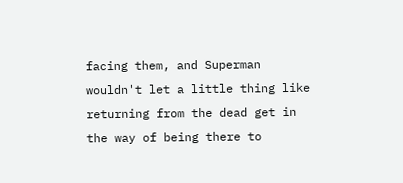facing them, and Superman wouldn't let a little thing like returning from the dead get in the way of being there to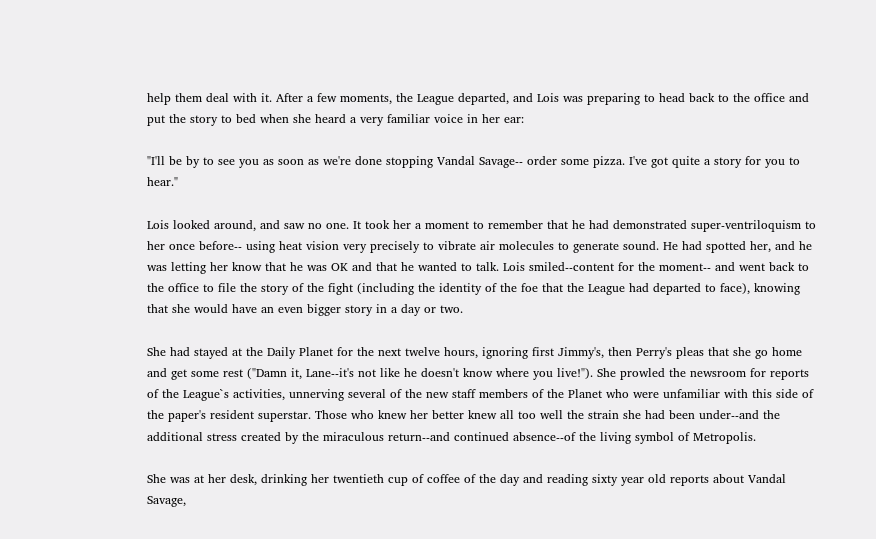help them deal with it. After a few moments, the League departed, and Lois was preparing to head back to the office and put the story to bed when she heard a very familiar voice in her ear:

"I'll be by to see you as soon as we're done stopping Vandal Savage-- order some pizza. I've got quite a story for you to hear."

Lois looked around, and saw no one. It took her a moment to remember that he had demonstrated super-ventriloquism to her once before-- using heat vision very precisely to vibrate air molecules to generate sound. He had spotted her, and he was letting her know that he was OK and that he wanted to talk. Lois smiled--content for the moment-- and went back to the office to file the story of the fight (including the identity of the foe that the League had departed to face), knowing that she would have an even bigger story in a day or two.

She had stayed at the Daily Planet for the next twelve hours, ignoring first Jimmy's, then Perry's pleas that she go home and get some rest ("Damn it, Lane--it's not like he doesn't know where you live!"). She prowled the newsroom for reports of the League`s activities, unnerving several of the new staff members of the Planet who were unfamiliar with this side of the paper's resident superstar. Those who knew her better knew all too well the strain she had been under--and the additional stress created by the miraculous return--and continued absence--of the living symbol of Metropolis.

She was at her desk, drinking her twentieth cup of coffee of the day and reading sixty year old reports about Vandal Savage,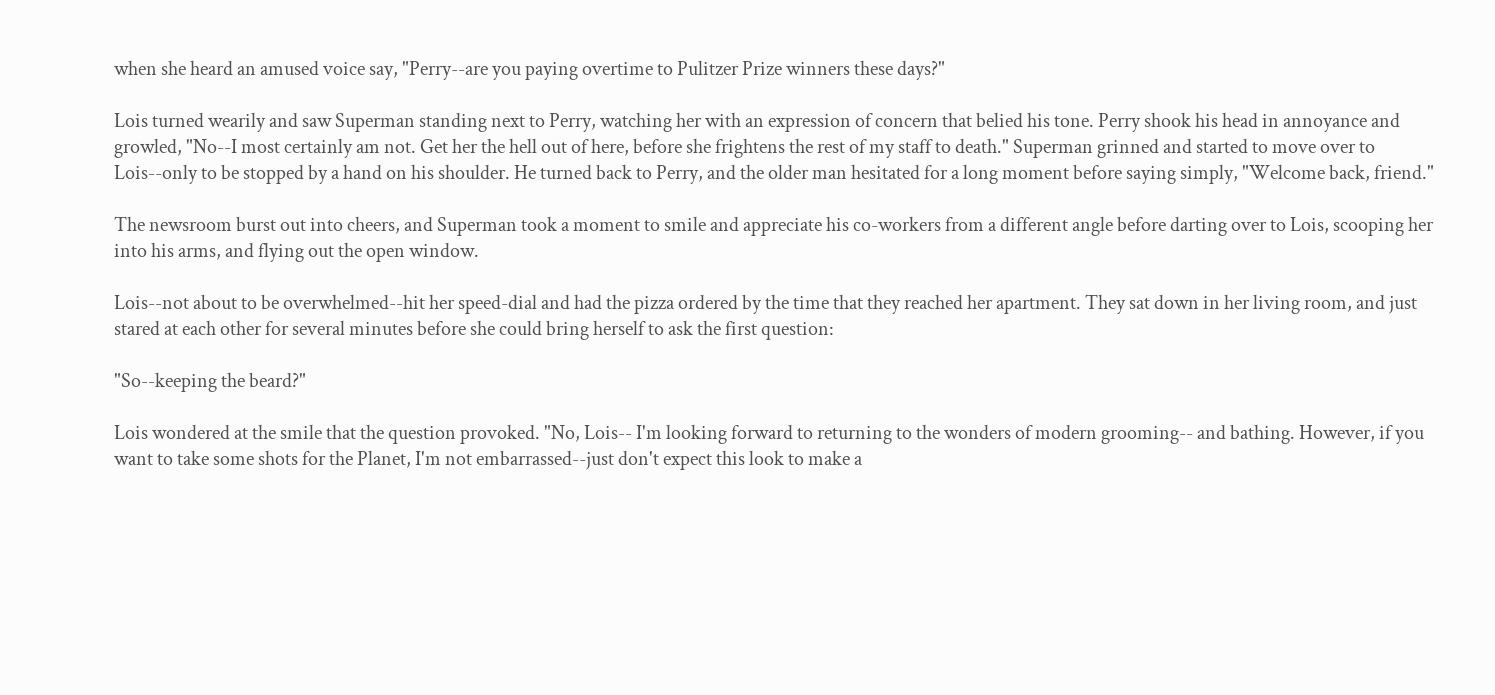when she heard an amused voice say, "Perry--are you paying overtime to Pulitzer Prize winners these days?"

Lois turned wearily and saw Superman standing next to Perry, watching her with an expression of concern that belied his tone. Perry shook his head in annoyance and growled, "No--I most certainly am not. Get her the hell out of here, before she frightens the rest of my staff to death." Superman grinned and started to move over to Lois--only to be stopped by a hand on his shoulder. He turned back to Perry, and the older man hesitated for a long moment before saying simply, "Welcome back, friend."

The newsroom burst out into cheers, and Superman took a moment to smile and appreciate his co-workers from a different angle before darting over to Lois, scooping her into his arms, and flying out the open window.

Lois--not about to be overwhelmed--hit her speed-dial and had the pizza ordered by the time that they reached her apartment. They sat down in her living room, and just stared at each other for several minutes before she could bring herself to ask the first question:

"So--keeping the beard?"

Lois wondered at the smile that the question provoked. "No, Lois-- I'm looking forward to returning to the wonders of modern grooming-- and bathing. However, if you want to take some shots for the Planet, I'm not embarrassed--just don't expect this look to make a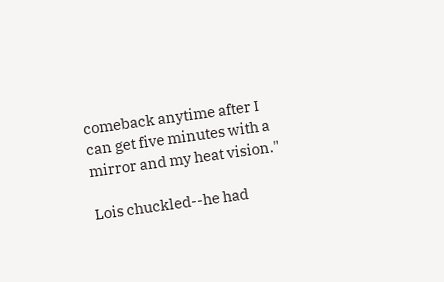comeback anytime after I can get five minutes with a mirror and my heat vision."

Lois chuckled--he had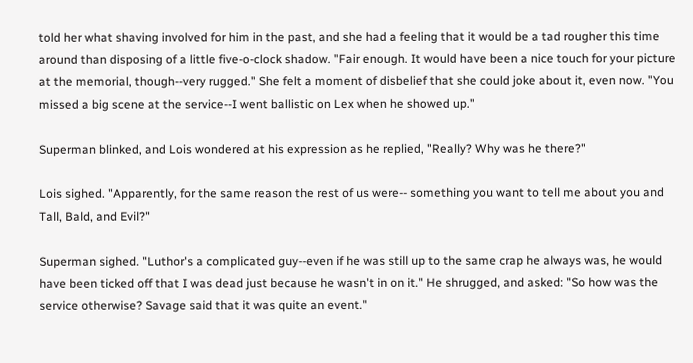told her what shaving involved for him in the past, and she had a feeling that it would be a tad rougher this time around than disposing of a little five-o-clock shadow. "Fair enough. It would have been a nice touch for your picture at the memorial, though--very rugged." She felt a moment of disbelief that she could joke about it, even now. "You missed a big scene at the service--I went ballistic on Lex when he showed up."

Superman blinked, and Lois wondered at his expression as he replied, "Really? Why was he there?"

Lois sighed. "Apparently, for the same reason the rest of us were-- something you want to tell me about you and Tall, Bald, and Evil?"

Superman sighed. "Luthor's a complicated guy--even if he was still up to the same crap he always was, he would have been ticked off that I was dead just because he wasn't in on it." He shrugged, and asked: "So how was the service otherwise? Savage said that it was quite an event."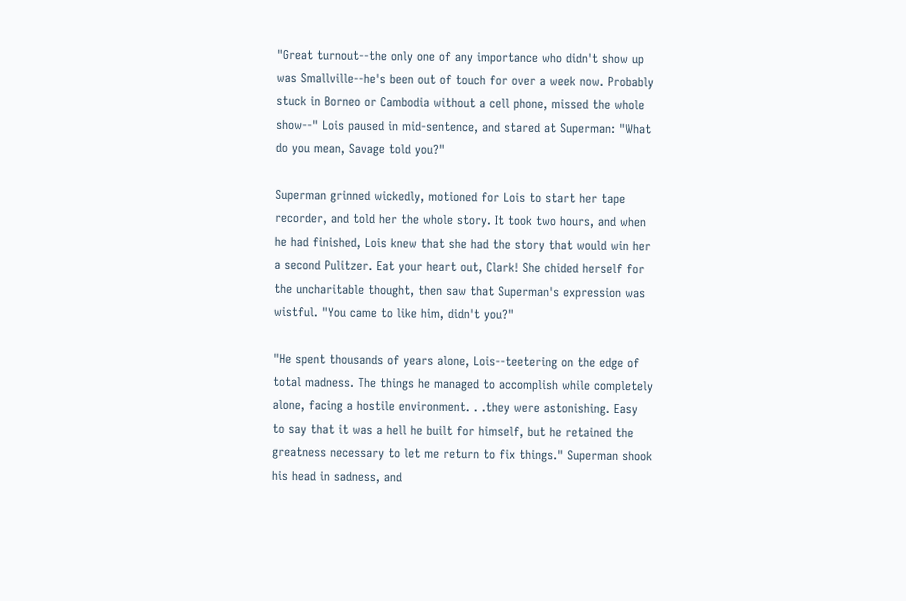"Great turnout--the only one of any importance who didn't show up was Smallville--he's been out of touch for over a week now. Probably stuck in Borneo or Cambodia without a cell phone, missed the whole show--" Lois paused in mid-sentence, and stared at Superman: "What do you mean, Savage told you?"

Superman grinned wickedly, motioned for Lois to start her tape recorder, and told her the whole story. It took two hours, and when he had finished, Lois knew that she had the story that would win her a second Pulitzer. Eat your heart out, Clark! She chided herself for the uncharitable thought, then saw that Superman's expression was wistful. "You came to like him, didn't you?"

"He spent thousands of years alone, Lois--teetering on the edge of total madness. The things he managed to accomplish while completely alone, facing a hostile environment. . .they were astonishing. Easy to say that it was a hell he built for himself, but he retained the greatness necessary to let me return to fix things." Superman shook his head in sadness, and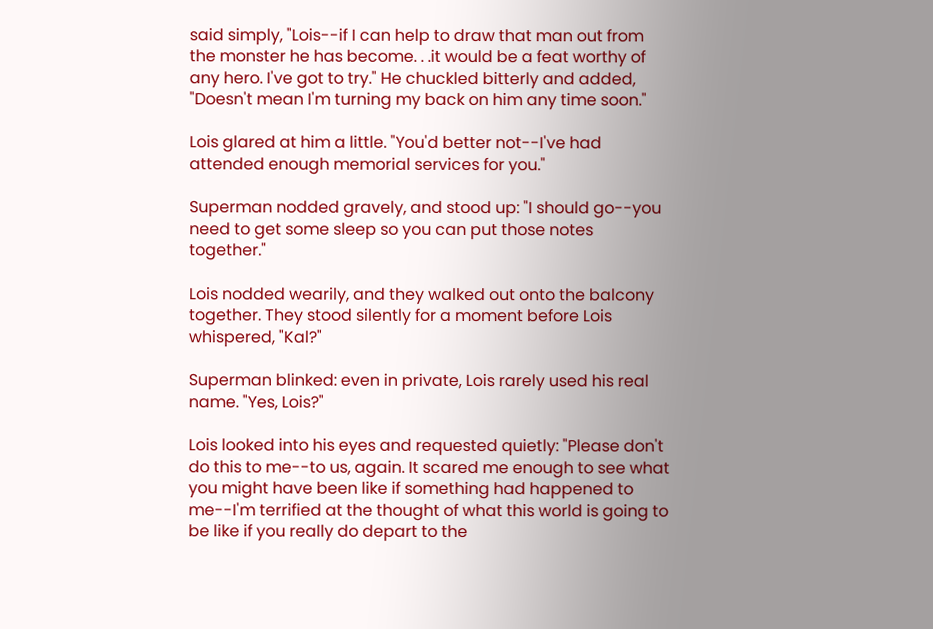said simply, "Lois--if I can help to draw that man out from the monster he has become. . .it would be a feat worthy of any hero. I've got to try." He chuckled bitterly and added, "Doesn't mean I'm turning my back on him any time soon."

Lois glared at him a little. "You'd better not--I've had attended enough memorial services for you."

Superman nodded gravely, and stood up: "I should go--you need to get some sleep so you can put those notes together."

Lois nodded wearily, and they walked out onto the balcony together. They stood silently for a moment before Lois whispered, "Kal?"

Superman blinked: even in private, Lois rarely used his real name. "Yes, Lois?"

Lois looked into his eyes and requested quietly: "Please don't do this to me--to us, again. It scared me enough to see what you might have been like if something had happened to me--I'm terrified at the thought of what this world is going to be like if you really do depart to the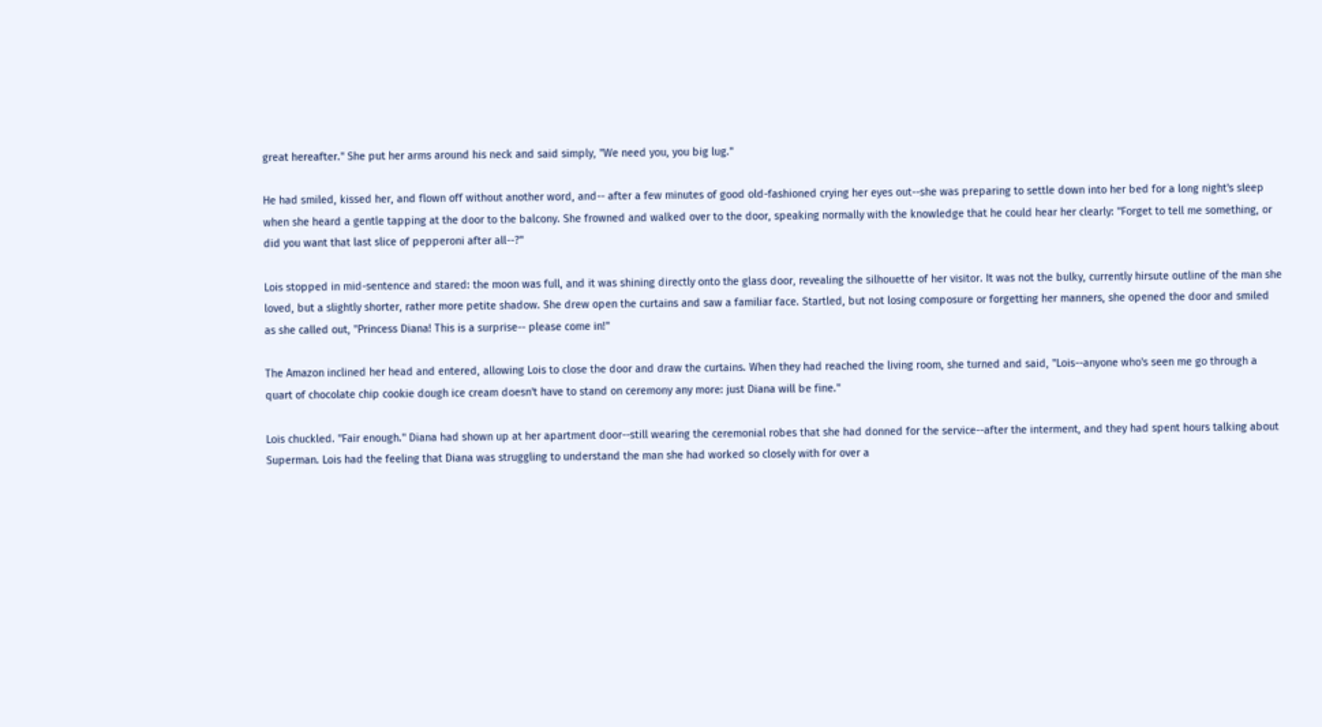great hereafter." She put her arms around his neck and said simply, "We need you, you big lug."

He had smiled, kissed her, and flown off without another word, and-- after a few minutes of good old-fashioned crying her eyes out--she was preparing to settle down into her bed for a long night's sleep when she heard a gentle tapping at the door to the balcony. She frowned and walked over to the door, speaking normally with the knowledge that he could hear her clearly: "Forget to tell me something, or did you want that last slice of pepperoni after all--?"

Lois stopped in mid-sentence and stared: the moon was full, and it was shining directly onto the glass door, revealing the silhouette of her visitor. It was not the bulky, currently hirsute outline of the man she loved, but a slightly shorter, rather more petite shadow. She drew open the curtains and saw a familiar face. Startled, but not losing composure or forgetting her manners, she opened the door and smiled as she called out, "Princess Diana! This is a surprise-- please come in!"

The Amazon inclined her head and entered, allowing Lois to close the door and draw the curtains. When they had reached the living room, she turned and said, "Lois--anyone who's seen me go through a quart of chocolate chip cookie dough ice cream doesn't have to stand on ceremony any more: just Diana will be fine."

Lois chuckled. "Fair enough." Diana had shown up at her apartment door--still wearing the ceremonial robes that she had donned for the service--after the interment, and they had spent hours talking about Superman. Lois had the feeling that Diana was struggling to understand the man she had worked so closely with for over a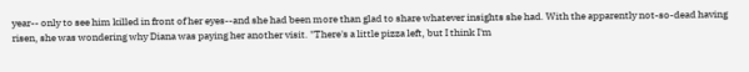year-- only to see him killed in front of her eyes--and she had been more than glad to share whatever insights she had. With the apparently not-so-dead having risen, she was wondering why Diana was paying her another visit. "There's a little pizza left, but I think I'm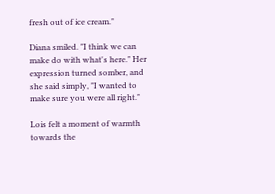fresh out of ice cream."

Diana smiled. "I think we can make do with what's here." Her expression turned somber, and she said simply, "I wanted to make sure you were all right."

Lois felt a moment of warmth towards the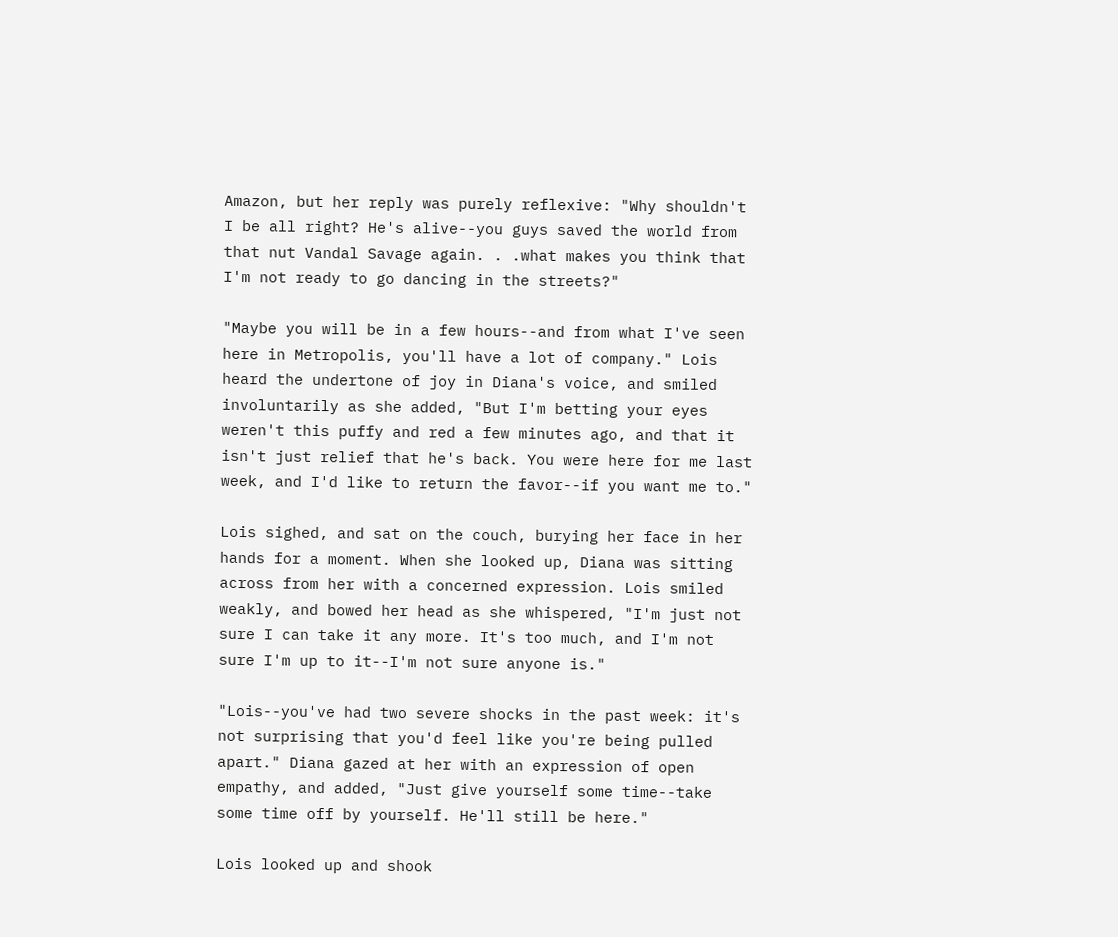Amazon, but her reply was purely reflexive: "Why shouldn't I be all right? He's alive--you guys saved the world from that nut Vandal Savage again. . .what makes you think that I'm not ready to go dancing in the streets?"

"Maybe you will be in a few hours--and from what I've seen here in Metropolis, you'll have a lot of company." Lois heard the undertone of joy in Diana's voice, and smiled involuntarily as she added, "But I'm betting your eyes weren't this puffy and red a few minutes ago, and that it isn't just relief that he's back. You were here for me last week, and I'd like to return the favor--if you want me to."

Lois sighed, and sat on the couch, burying her face in her hands for a moment. When she looked up, Diana was sitting across from her with a concerned expression. Lois smiled weakly, and bowed her head as she whispered, "I'm just not sure I can take it any more. It's too much, and I'm not sure I'm up to it--I'm not sure anyone is."

"Lois--you've had two severe shocks in the past week: it's not surprising that you'd feel like you're being pulled apart." Diana gazed at her with an expression of open empathy, and added, "Just give yourself some time--take some time off by yourself. He'll still be here."

Lois looked up and shook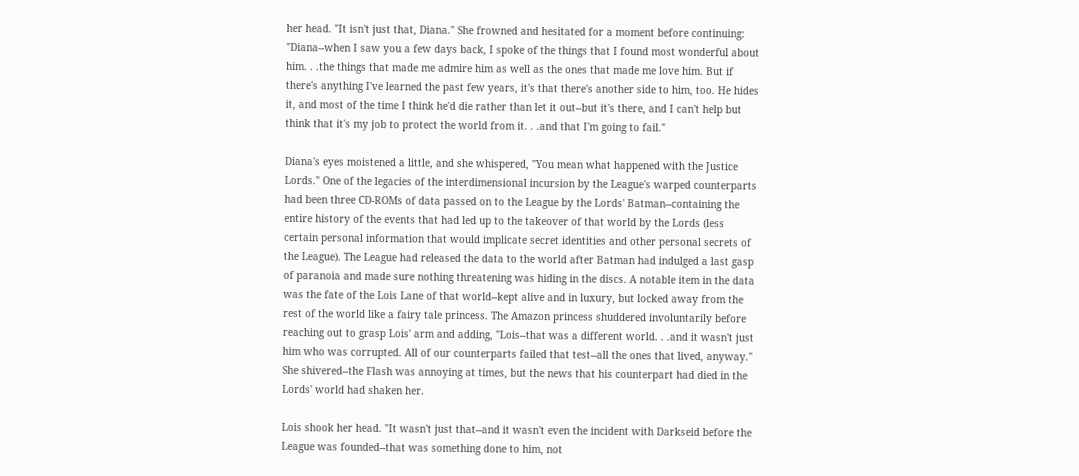her head. "It isn't just that, Diana." She frowned and hesitated for a moment before continuing: "Diana--when I saw you a few days back, I spoke of the things that I found most wonderful about him. . .the things that made me admire him as well as the ones that made me love him. But if there's anything I've learned the past few years, it's that there's another side to him, too. He hides it, and most of the time I think he'd die rather than let it out--but it's there, and I can't help but think that it's my job to protect the world from it. . .and that I'm going to fail."

Diana's eyes moistened a little, and she whispered, "You mean what happened with the Justice Lords." One of the legacies of the interdimensional incursion by the League's warped counterparts had been three CD-ROMs of data passed on to the League by the Lords' Batman--containing the entire history of the events that had led up to the takeover of that world by the Lords (less certain personal information that would implicate secret identities and other personal secrets of the League). The League had released the data to the world after Batman had indulged a last gasp of paranoia and made sure nothing threatening was hiding in the discs. A notable item in the data was the fate of the Lois Lane of that world--kept alive and in luxury, but locked away from the rest of the world like a fairy tale princess. The Amazon princess shuddered involuntarily before reaching out to grasp Lois' arm and adding, "Lois--that was a different world. . .and it wasn't just him who was corrupted. All of our counterparts failed that test--all the ones that lived, anyway." She shivered--the Flash was annoying at times, but the news that his counterpart had died in the Lords' world had shaken her.

Lois shook her head. "It wasn't just that--and it wasn't even the incident with Darkseid before the League was founded--that was something done to him, not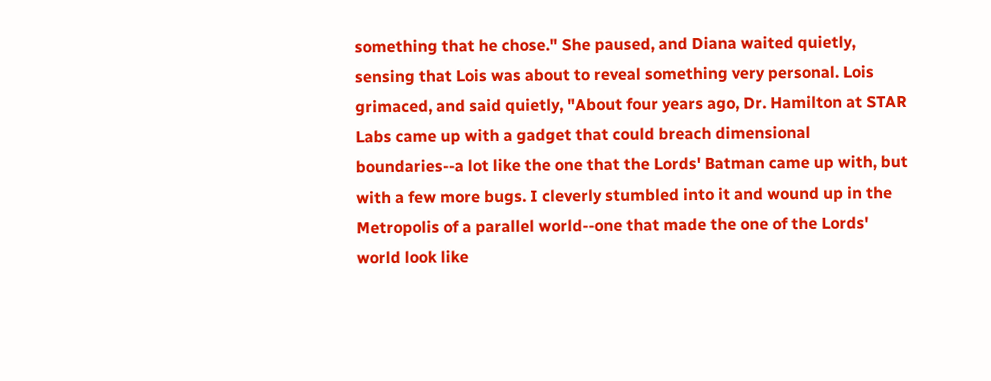something that he chose." She paused, and Diana waited quietly, sensing that Lois was about to reveal something very personal. Lois grimaced, and said quietly, "About four years ago, Dr. Hamilton at STAR Labs came up with a gadget that could breach dimensional boundaries--a lot like the one that the Lords' Batman came up with, but with a few more bugs. I cleverly stumbled into it and wound up in the Metropolis of a parallel world--one that made the one of the Lords' world look like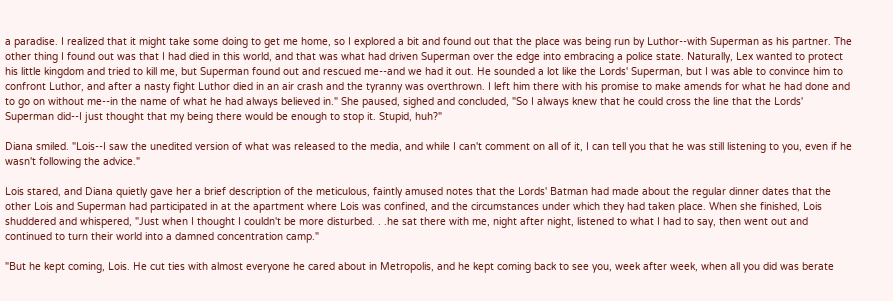a paradise. I realized that it might take some doing to get me home, so I explored a bit and found out that the place was being run by Luthor--with Superman as his partner. The other thing I found out was that I had died in this world, and that was what had driven Superman over the edge into embracing a police state. Naturally, Lex wanted to protect his little kingdom and tried to kill me, but Superman found out and rescued me--and we had it out. He sounded a lot like the Lords' Superman, but I was able to convince him to confront Luthor, and after a nasty fight Luthor died in an air crash and the tyranny was overthrown. I left him there with his promise to make amends for what he had done and to go on without me--in the name of what he had always believed in." She paused, sighed and concluded, "So I always knew that he could cross the line that the Lords' Superman did--I just thought that my being there would be enough to stop it. Stupid, huh?"

Diana smiled. "Lois--I saw the unedited version of what was released to the media, and while I can't comment on all of it, I can tell you that he was still listening to you, even if he wasn't following the advice."

Lois stared, and Diana quietly gave her a brief description of the meticulous, faintly amused notes that the Lords' Batman had made about the regular dinner dates that the other Lois and Superman had participated in at the apartment where Lois was confined, and the circumstances under which they had taken place. When she finished, Lois shuddered and whispered, "Just when I thought I couldn't be more disturbed. . .he sat there with me, night after night, listened to what I had to say, then went out and continued to turn their world into a damned concentration camp."

"But he kept coming, Lois. He cut ties with almost everyone he cared about in Metropolis, and he kept coming back to see you, week after week, when all you did was berate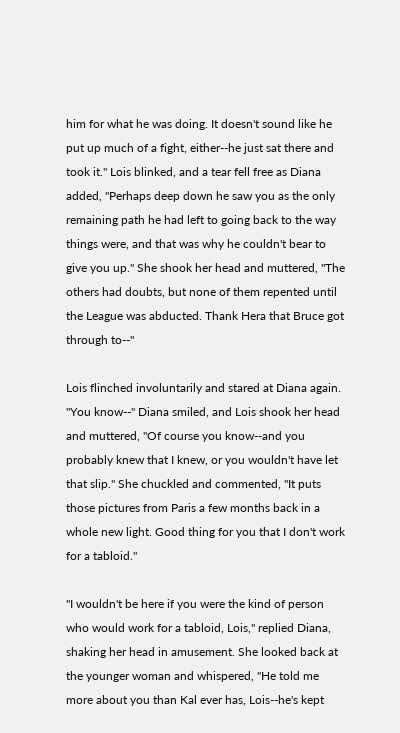him for what he was doing. It doesn't sound like he put up much of a fight, either--he just sat there and took it." Lois blinked, and a tear fell free as Diana added, "Perhaps deep down he saw you as the only remaining path he had left to going back to the way things were, and that was why he couldn't bear to give you up." She shook her head and muttered, "The others had doubts, but none of them repented until the League was abducted. Thank Hera that Bruce got through to--"

Lois flinched involuntarily and stared at Diana again. "You know--" Diana smiled, and Lois shook her head and muttered, "Of course you know--and you probably knew that I knew, or you wouldn't have let that slip." She chuckled and commented, "It puts those pictures from Paris a few months back in a whole new light. Good thing for you that I don't work for a tabloid."

"I wouldn't be here if you were the kind of person who would work for a tabloid, Lois," replied Diana, shaking her head in amusement. She looked back at the younger woman and whispered, "He told me more about you than Kal ever has, Lois--he's kept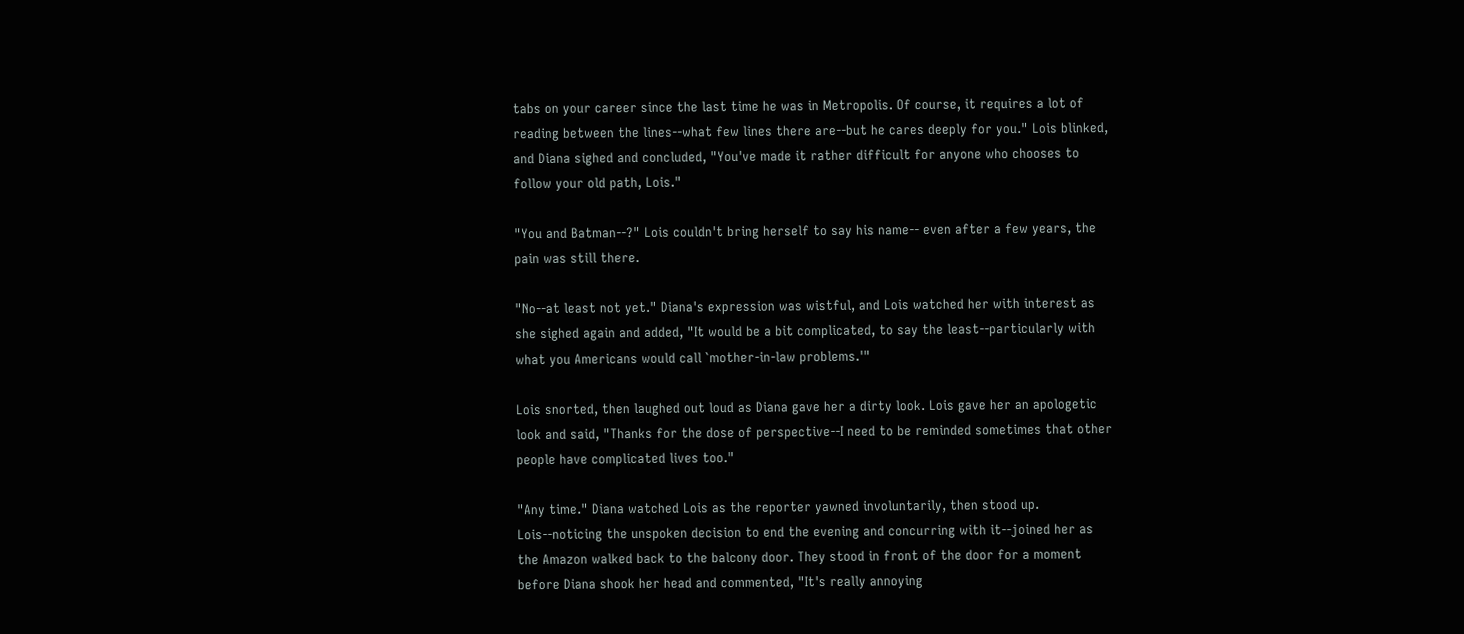tabs on your career since the last time he was in Metropolis. Of course, it requires a lot of reading between the lines--what few lines there are--but he cares deeply for you." Lois blinked, and Diana sighed and concluded, "You've made it rather difficult for anyone who chooses to follow your old path, Lois."

"You and Batman--?" Lois couldn't bring herself to say his name-- even after a few years, the pain was still there.

"No--at least not yet." Diana's expression was wistful, and Lois watched her with interest as she sighed again and added, "It would be a bit complicated, to say the least--particularly with what you Americans would call `mother-in-law problems.'"

Lois snorted, then laughed out loud as Diana gave her a dirty look. Lois gave her an apologetic look and said, "Thanks for the dose of perspective--I need to be reminded sometimes that other people have complicated lives too."

"Any time." Diana watched Lois as the reporter yawned involuntarily, then stood up. Lois--noticing the unspoken decision to end the evening and concurring with it--joined her as the Amazon walked back to the balcony door. They stood in front of the door for a moment before Diana shook her head and commented, "It's really annoying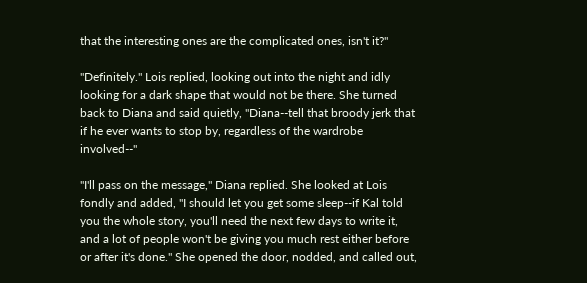that the interesting ones are the complicated ones, isn't it?"

"Definitely." Lois replied, looking out into the night and idly looking for a dark shape that would not be there. She turned back to Diana and said quietly, "Diana--tell that broody jerk that if he ever wants to stop by, regardless of the wardrobe involved--"

"I'll pass on the message," Diana replied. She looked at Lois fondly and added, "I should let you get some sleep--if Kal told you the whole story, you'll need the next few days to write it, and a lot of people won't be giving you much rest either before or after it's done." She opened the door, nodded, and called out,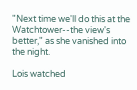"Next time we'll do this at the Watchtower--the view's better," as she vanished into the night.

Lois watched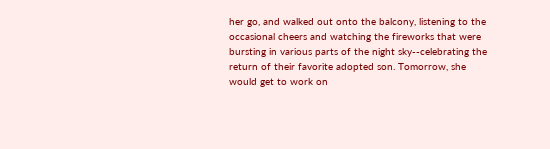her go, and walked out onto the balcony, listening to the occasional cheers and watching the fireworks that were bursting in various parts of the night sky--celebrating the return of their favorite adopted son. Tomorrow, she would get to work on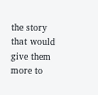the story that would give them more to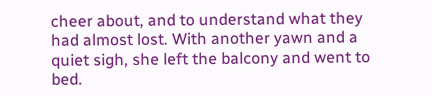cheer about, and to understand what they had almost lost. With another yawn and a quiet sigh, she left the balcony and went to bed.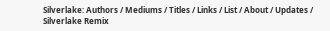Silverlake: Authors / Mediums / Titles / Links / List / About / Updates / Silverlake Remix